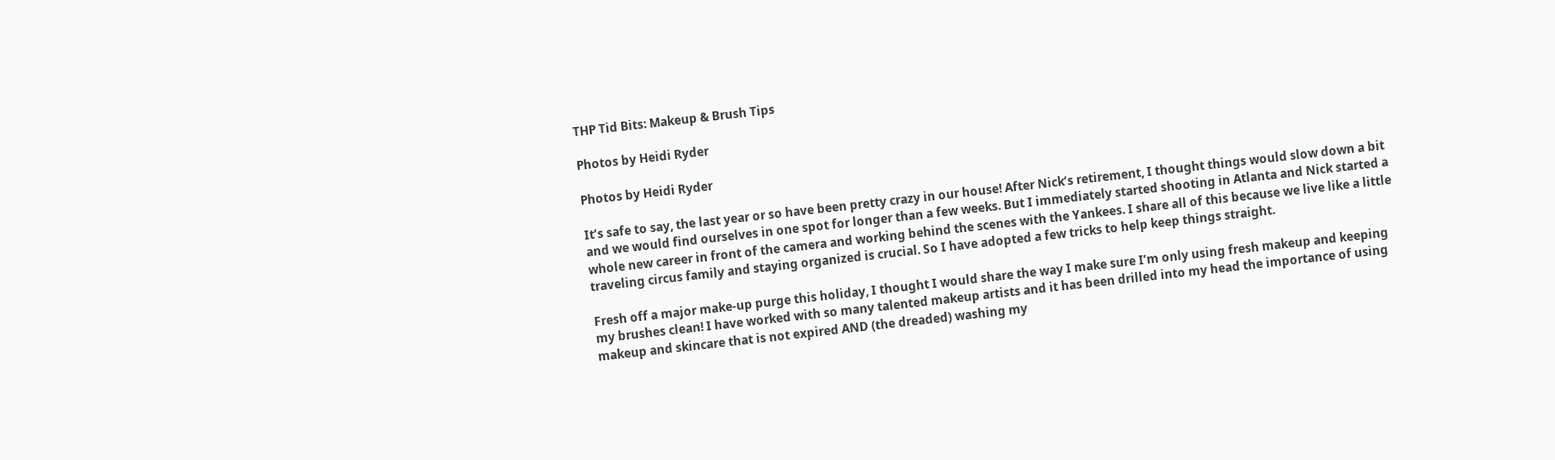THP Tid Bits: Makeup & Brush Tips

Photos by Heidi Ryder

Photos by Heidi Ryder

It’s safe to say, the last year or so have been pretty crazy in our house! After Nick’s retirement, I thought things would slow down a bit and we would find ourselves in one spot for longer than a few weeks. But I immediately started shooting in Atlanta and Nick started a whole new career in front of the camera and working behind the scenes with the Yankees. I share all of this because we live like a little traveling circus family and staying organized is crucial. So I have adopted a few tricks to help keep things straight.

Fresh off a major make-up purge this holiday, I thought I would share the way I make sure I’m only using fresh makeup and keeping my brushes clean! I have worked with so many talented makeup artists and it has been drilled into my head the importance of using makeup and skincare that is not expired AND (the dreaded) washing my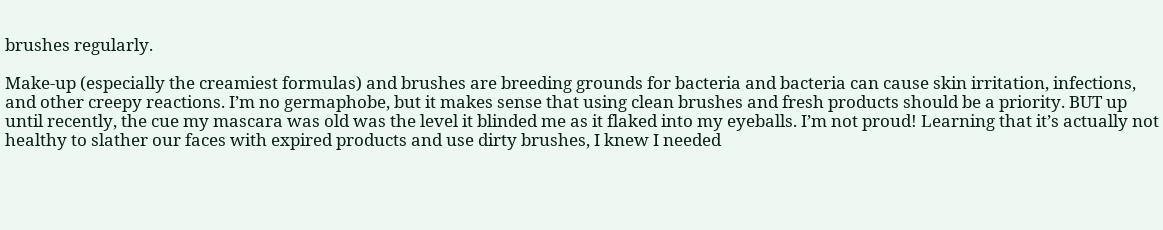brushes regularly.

Make-up (especially the creamiest formulas) and brushes are breeding grounds for bacteria and bacteria can cause skin irritation, infections, and other creepy reactions. I’m no germaphobe, but it makes sense that using clean brushes and fresh products should be a priority. BUT up until recently, the cue my mascara was old was the level it blinded me as it flaked into my eyeballs. I’m not proud! Learning that it’s actually not healthy to slather our faces with expired products and use dirty brushes, I knew I needed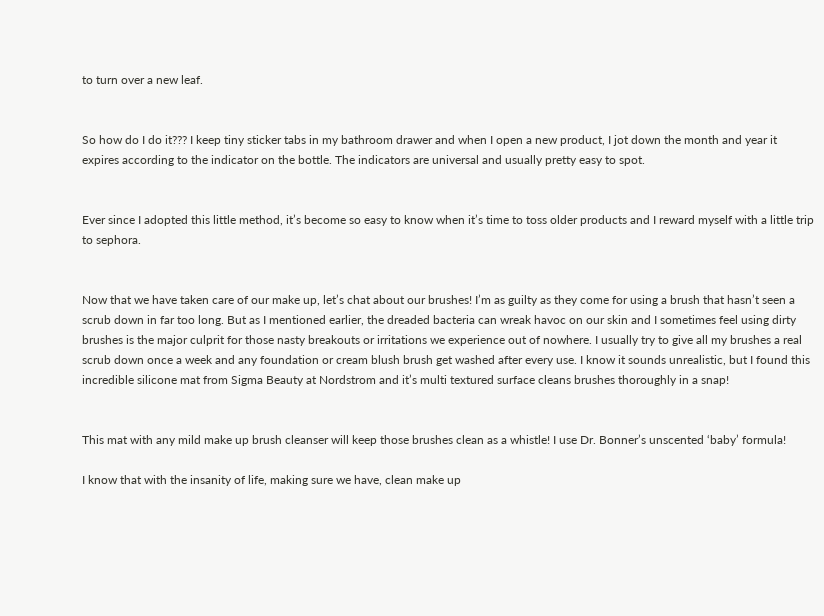to turn over a new leaf.


So how do I do it??? I keep tiny sticker tabs in my bathroom drawer and when I open a new product, I jot down the month and year it expires according to the indicator on the bottle. The indicators are universal and usually pretty easy to spot.


Ever since I adopted this little method, it’s become so easy to know when it’s time to toss older products and I reward myself with a little trip to sephora.


Now that we have taken care of our make up, let’s chat about our brushes! I’m as guilty as they come for using a brush that hasn’t seen a scrub down in far too long. But as I mentioned earlier, the dreaded bacteria can wreak havoc on our skin and I sometimes feel using dirty brushes is the major culprit for those nasty breakouts or irritations we experience out of nowhere. I usually try to give all my brushes a real scrub down once a week and any foundation or cream blush brush get washed after every use. I know it sounds unrealistic, but I found this incredible silicone mat from Sigma Beauty at Nordstrom and it’s multi textured surface cleans brushes thoroughly in a snap!


This mat with any mild make up brush cleanser will keep those brushes clean as a whistle! I use Dr. Bonner’s unscented ‘baby’ formula!

I know that with the insanity of life, making sure we have, clean make up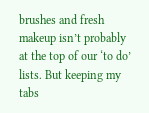brushes and fresh makeup isn’t probably at the top of our ‘to do’ lists. But keeping my tabs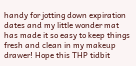handy for jotting down expiration dates and my little wonder mat has made it so easy to keep things fresh and clean in my makeup drawer! Hope this THP tidbit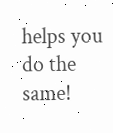helps you do the same!